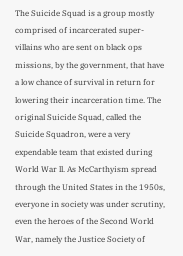The Suicide Squad is a group mostly comprised of incarcerated super-villains who are sent on black ops missions, by the government, that have a low chance of survival in return for lowering their incarceration time. The original Suicide Squad, called the Suicide Squadron, were a very expendable team that existed during World War ll. As McCarthyism spread through the United States in the 1950s, everyone in society was under scrutiny, even the heroes of the Second World War, namely the Justice Society of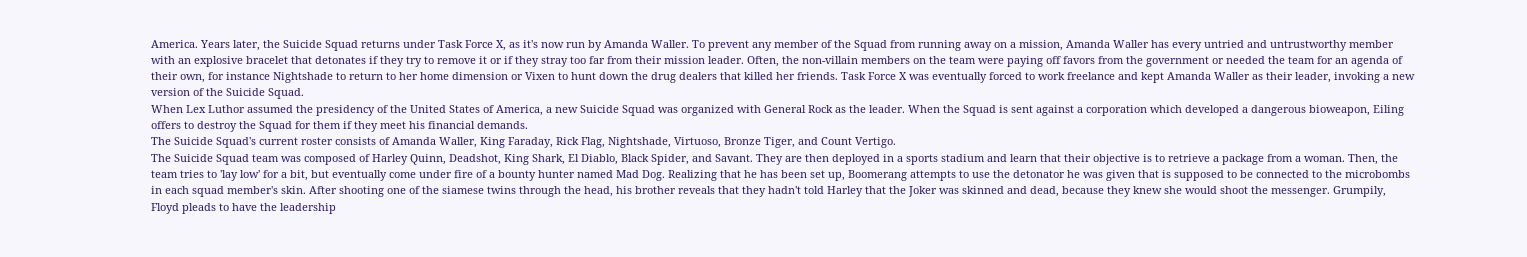America. Years later, the Suicide Squad returns under Task Force X, as it's now run by Amanda Waller. To prevent any member of the Squad from running away on a mission, Amanda Waller has every untried and untrustworthy member with an explosive bracelet that detonates if they try to remove it or if they stray too far from their mission leader. Often, the non-villain members on the team were paying off favors from the government or needed the team for an agenda of their own, for instance Nightshade to return to her home dimension or Vixen to hunt down the drug dealers that killed her friends. Task Force X was eventually forced to work freelance and kept Amanda Waller as their leader, invoking a new version of the Suicide Squad.
When Lex Luthor assumed the presidency of the United States of America, a new Suicide Squad was organized with General Rock as the leader. When the Squad is sent against a corporation which developed a dangerous bioweapon, Eiling offers to destroy the Squad for them if they meet his financial demands.
The Suicide Squad's current roster consists of Amanda Waller, King Faraday, Rick Flag, Nightshade, Virtuoso, Bronze Tiger, and Count Vertigo.
The Suicide Squad team was composed of Harley Quinn, Deadshot, King Shark, El Diablo, Black Spider, and Savant. They are then deployed in a sports stadium and learn that their objective is to retrieve a package from a woman. Then, the team tries to 'lay low' for a bit, but eventually come under fire of a bounty hunter named Mad Dog. Realizing that he has been set up, Boomerang attempts to use the detonator he was given that is supposed to be connected to the microbombs in each squad member's skin. After shooting one of the siamese twins through the head, his brother reveals that they hadn't told Harley that the Joker was skinned and dead, because they knew she would shoot the messenger. Grumpily, Floyd pleads to have the leadership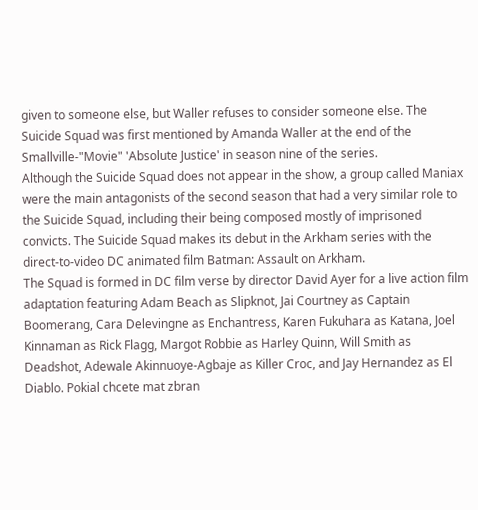given to someone else, but Waller refuses to consider someone else. The Suicide Squad was first mentioned by Amanda Waller at the end of the Smallville-"Movie" 'Absolute Justice' in season nine of the series.
Although the Suicide Squad does not appear in the show, a group called Maniax were the main antagonists of the second season that had a very similar role to the Suicide Squad, including their being composed mostly of imprisoned convicts. The Suicide Squad makes its debut in the Arkham series with the direct-to-video DC animated film Batman: Assault on Arkham.
The Squad is formed in DC film verse by director David Ayer for a live action film adaptation featuring Adam Beach as Slipknot, Jai Courtney as Captain Boomerang, Cara Delevingne as Enchantress, Karen Fukuhara as Katana, Joel Kinnaman as Rick Flagg, Margot Robbie as Harley Quinn, Will Smith as Deadshot, Adewale Akinnuoye-Agbaje as Killer Croc, and Jay Hernandez as El Diablo. Pokial chcete mat zbran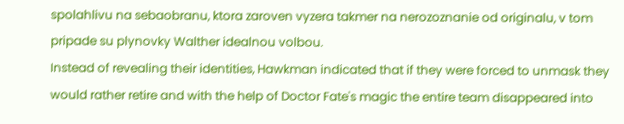spolahlivu na sebaobranu, ktora zaroven vyzera takmer na nerozoznanie od originalu, v tom pripade su plynovky Walther idealnou volbou.
Instead of revealing their identities, Hawkman indicated that if they were forced to unmask they would rather retire and with the help of Doctor Fate's magic the entire team disappeared into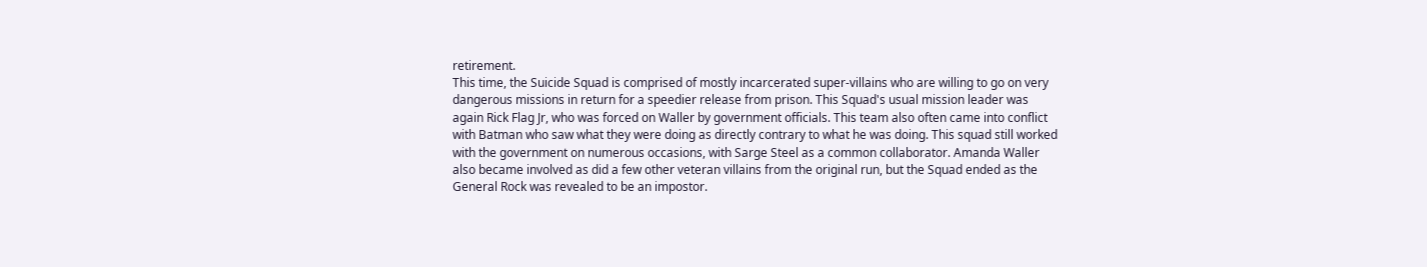retirement.
This time, the Suicide Squad is comprised of mostly incarcerated super-villains who are willing to go on very dangerous missions in return for a speedier release from prison. This Squad's usual mission leader was again Rick Flag Jr, who was forced on Waller by government officials. This team also often came into conflict with Batman who saw what they were doing as directly contrary to what he was doing. This squad still worked with the government on numerous occasions, with Sarge Steel as a common collaborator. Amanda Waller also became involved as did a few other veteran villains from the original run, but the Squad ended as the General Rock was revealed to be an impostor.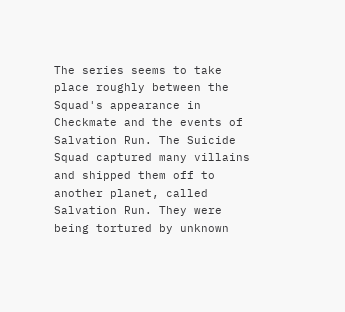The series seems to take place roughly between the Squad's appearance in Checkmate and the events of Salvation Run. The Suicide Squad captured many villains and shipped them off to another planet, called Salvation Run. They were being tortured by unknown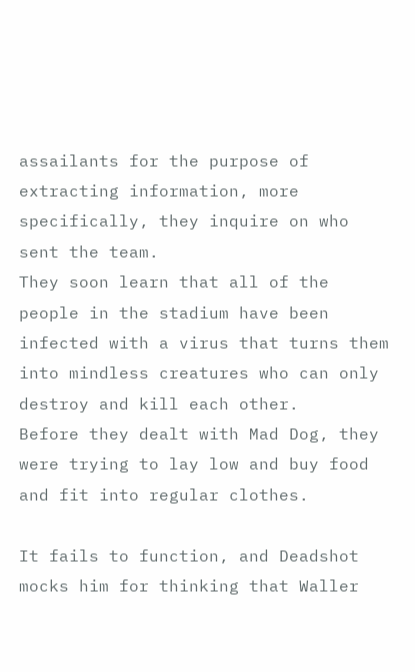assailants for the purpose of extracting information, more specifically, they inquire on who sent the team.
They soon learn that all of the people in the stadium have been infected with a virus that turns them into mindless creatures who can only destroy and kill each other.
Before they dealt with Mad Dog, they were trying to lay low and buy food and fit into regular clothes.

It fails to function, and Deadshot mocks him for thinking that Waller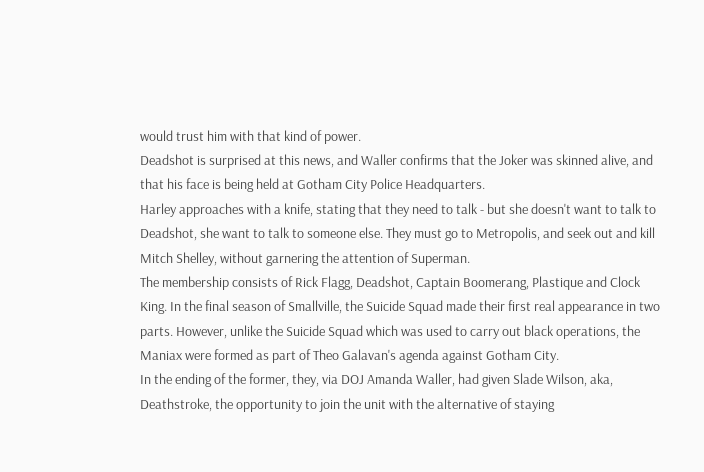would trust him with that kind of power.
Deadshot is surprised at this news, and Waller confirms that the Joker was skinned alive, and that his face is being held at Gotham City Police Headquarters.
Harley approaches with a knife, stating that they need to talk - but she doesn't want to talk to Deadshot, she want to talk to someone else. They must go to Metropolis, and seek out and kill Mitch Shelley, without garnering the attention of Superman.
The membership consists of Rick Flagg, Deadshot, Captain Boomerang, Plastique and Clock King. In the final season of Smallville, the Suicide Squad made their first real appearance in two parts. However, unlike the Suicide Squad which was used to carry out black operations, the Maniax were formed as part of Theo Galavan's agenda against Gotham City.
In the ending of the former, they, via DOJ Amanda Waller, had given Slade Wilson, aka, Deathstroke, the opportunity to join the unit with the alternative of staying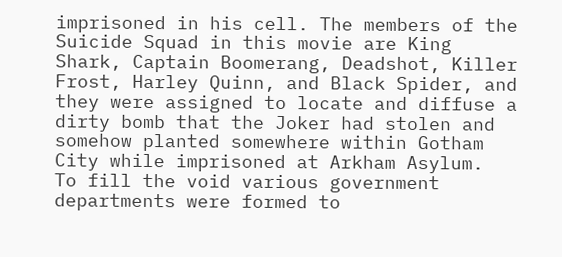imprisoned in his cell. The members of the Suicide Squad in this movie are King Shark, Captain Boomerang, Deadshot, Killer Frost, Harley Quinn, and Black Spider, and they were assigned to locate and diffuse a dirty bomb that the Joker had stolen and somehow planted somewhere within Gotham City while imprisoned at Arkham Asylum.
To fill the void various government departments were formed to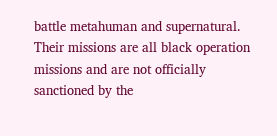battle metahuman and supernatural. Their missions are all black operation missions and are not officially sanctioned by the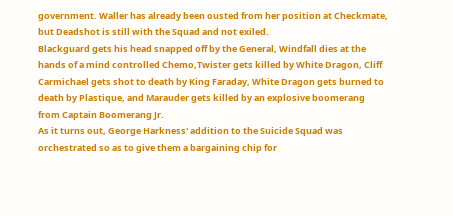government. Waller has already been ousted from her position at Checkmate, but Deadshot is still with the Squad and not exiled.
Blackguard gets his head snapped off by the General, Windfall dies at the hands of a mind controlled Chemo,Twister gets killed by White Dragon, Cliff Carmichael gets shot to death by King Faraday, White Dragon gets burned to death by Plastique, and Marauder gets killed by an explosive boomerang from Captain Boomerang Jr.
As it turns out, George Harkness' addition to the Suicide Squad was orchestrated so as to give them a bargaining chip for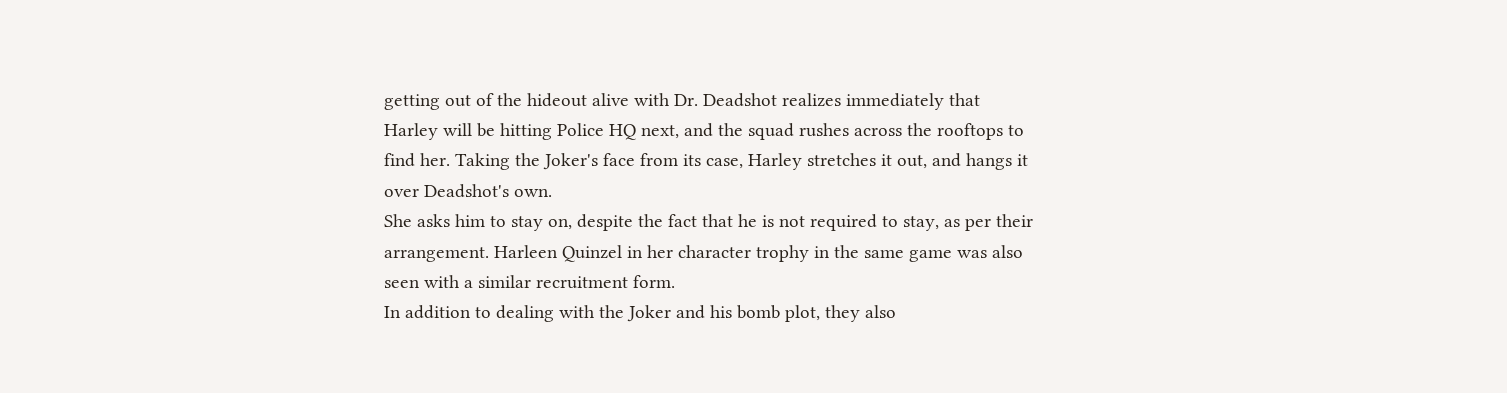getting out of the hideout alive with Dr. Deadshot realizes immediately that Harley will be hitting Police HQ next, and the squad rushes across the rooftops to find her. Taking the Joker's face from its case, Harley stretches it out, and hangs it over Deadshot's own.
She asks him to stay on, despite the fact that he is not required to stay, as per their arrangement. Harleen Quinzel in her character trophy in the same game was also seen with a similar recruitment form.
In addition to dealing with the Joker and his bomb plot, they also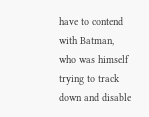have to contend with Batman, who was himself trying to track down and disable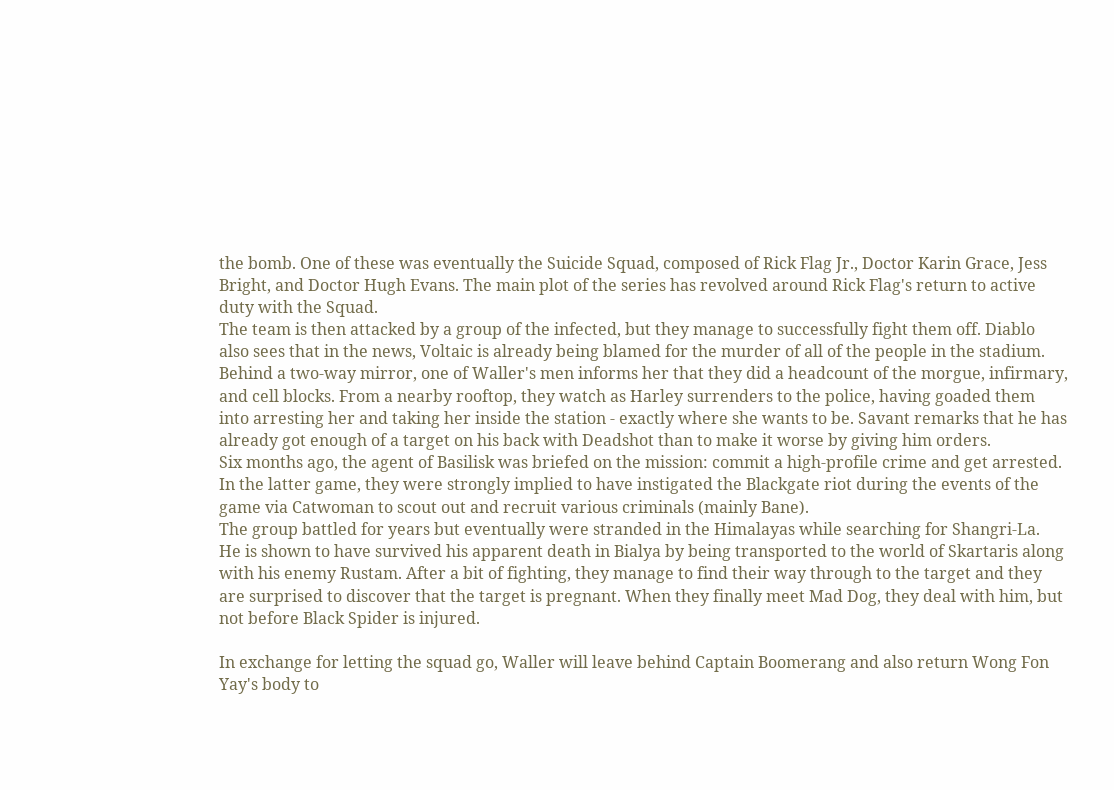the bomb. One of these was eventually the Suicide Squad, composed of Rick Flag Jr., Doctor Karin Grace, Jess Bright, and Doctor Hugh Evans. The main plot of the series has revolved around Rick Flag's return to active duty with the Squad.
The team is then attacked by a group of the infected, but they manage to successfully fight them off. Diablo also sees that in the news, Voltaic is already being blamed for the murder of all of the people in the stadium.
Behind a two-way mirror, one of Waller's men informs her that they did a headcount of the morgue, infirmary, and cell blocks. From a nearby rooftop, they watch as Harley surrenders to the police, having goaded them into arresting her and taking her inside the station - exactly where she wants to be. Savant remarks that he has already got enough of a target on his back with Deadshot than to make it worse by giving him orders.
Six months ago, the agent of Basilisk was briefed on the mission: commit a high-profile crime and get arrested. In the latter game, they were strongly implied to have instigated the Blackgate riot during the events of the game via Catwoman to scout out and recruit various criminals (mainly Bane).
The group battled for years but eventually were stranded in the Himalayas while searching for Shangri-La.
He is shown to have survived his apparent death in Bialya by being transported to the world of Skartaris along with his enemy Rustam. After a bit of fighting, they manage to find their way through to the target and they are surprised to discover that the target is pregnant. When they finally meet Mad Dog, they deal with him, but not before Black Spider is injured.

In exchange for letting the squad go, Waller will leave behind Captain Boomerang and also return Wong Fon Yay's body to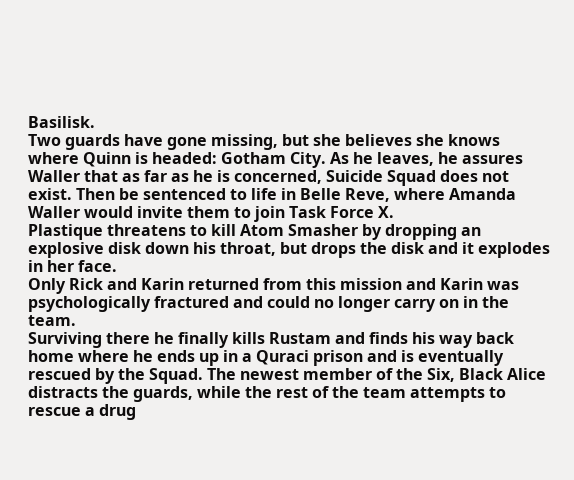Basilisk.
Two guards have gone missing, but she believes she knows where Quinn is headed: Gotham City. As he leaves, he assures Waller that as far as he is concerned, Suicide Squad does not exist. Then be sentenced to life in Belle Reve, where Amanda Waller would invite them to join Task Force X.
Plastique threatens to kill Atom Smasher by dropping an explosive disk down his throat, but drops the disk and it explodes in her face.
Only Rick and Karin returned from this mission and Karin was psychologically fractured and could no longer carry on in the team.
Surviving there he finally kills Rustam and finds his way back home where he ends up in a Quraci prison and is eventually rescued by the Squad. The newest member of the Six, Black Alice distracts the guards, while the rest of the team attempts to rescue a drug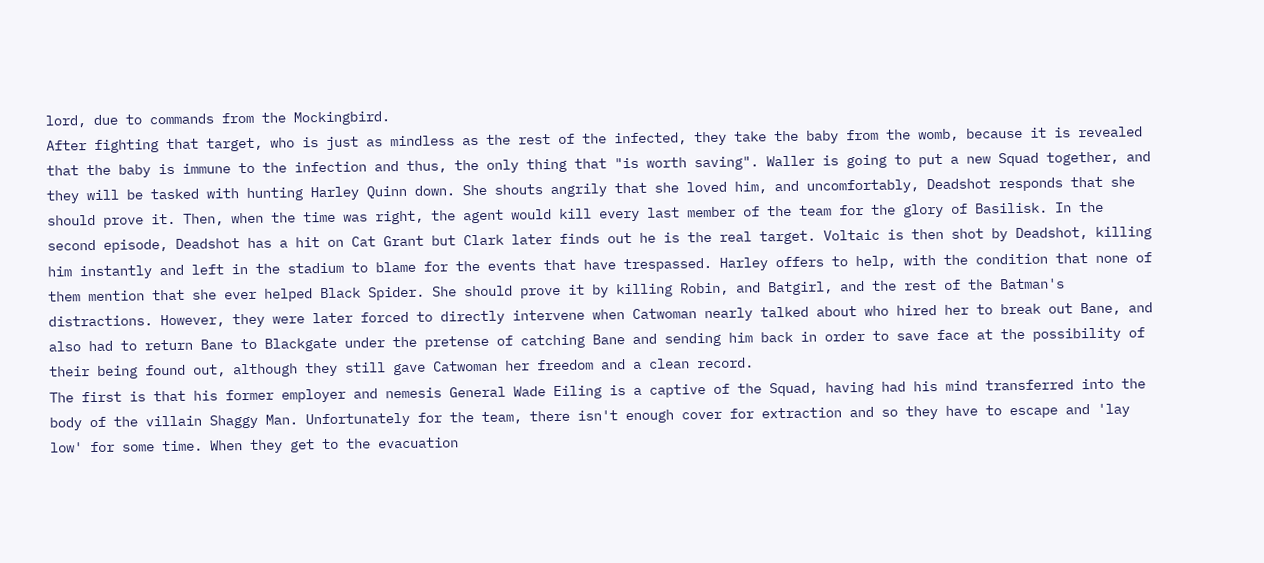lord, due to commands from the Mockingbird.
After fighting that target, who is just as mindless as the rest of the infected, they take the baby from the womb, because it is revealed that the baby is immune to the infection and thus, the only thing that "is worth saving". Waller is going to put a new Squad together, and they will be tasked with hunting Harley Quinn down. She shouts angrily that she loved him, and uncomfortably, Deadshot responds that she should prove it. Then, when the time was right, the agent would kill every last member of the team for the glory of Basilisk. In the second episode, Deadshot has a hit on Cat Grant but Clark later finds out he is the real target. Voltaic is then shot by Deadshot, killing him instantly and left in the stadium to blame for the events that have trespassed. Harley offers to help, with the condition that none of them mention that she ever helped Black Spider. She should prove it by killing Robin, and Batgirl, and the rest of the Batman's distractions. However, they were later forced to directly intervene when Catwoman nearly talked about who hired her to break out Bane, and also had to return Bane to Blackgate under the pretense of catching Bane and sending him back in order to save face at the possibility of their being found out, although they still gave Catwoman her freedom and a clean record.
The first is that his former employer and nemesis General Wade Eiling is a captive of the Squad, having had his mind transferred into the body of the villain Shaggy Man. Unfortunately for the team, there isn't enough cover for extraction and so they have to escape and 'lay low' for some time. When they get to the evacuation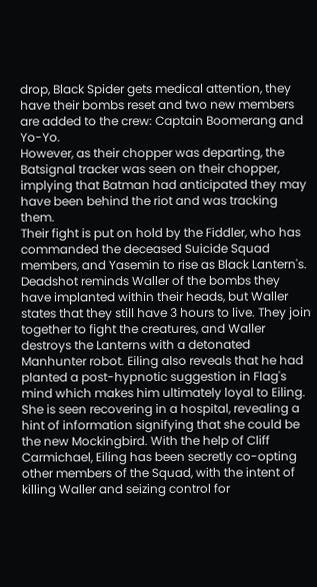drop, Black Spider gets medical attention, they have their bombs reset and two new members are added to the crew: Captain Boomerang and Yo-Yo.
However, as their chopper was departing, the Batsignal tracker was seen on their chopper, implying that Batman had anticipated they may have been behind the riot and was tracking them.
Their fight is put on hold by the Fiddler, who has commanded the deceased Suicide Squad members, and Yasemin to rise as Black Lantern's.
Deadshot reminds Waller of the bombs they have implanted within their heads, but Waller states that they still have 3 hours to live. They join together to fight the creatures, and Waller destroys the Lanterns with a detonated Manhunter robot. Eiling also reveals that he had planted a post-hypnotic suggestion in Flag's mind which makes him ultimately loyal to Eiling. She is seen recovering in a hospital, revealing a hint of information signifying that she could be the new Mockingbird. With the help of Cliff Carmichael, Eiling has been secretly co-opting other members of the Squad, with the intent of killing Waller and seizing control for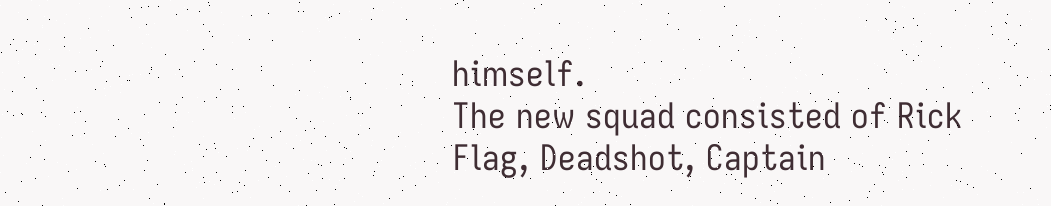himself.
The new squad consisted of Rick Flag, Deadshot, Captain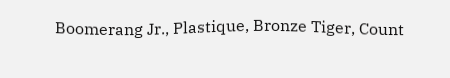Boomerang Jr., Plastique, Bronze Tiger, Count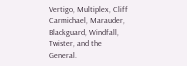Vertigo, Multiplex, Cliff Carmichael, Marauder, Blackguard, Windfall, Twister, and the General.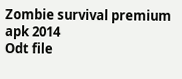Zombie survival premium apk 2014
Odt file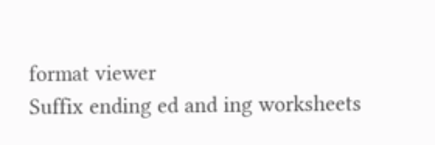format viewer
Suffix ending ed and ing worksheets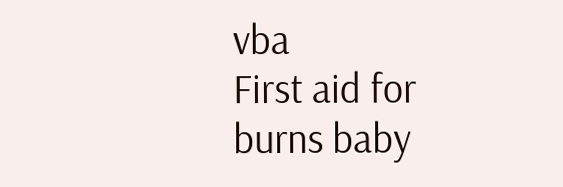vba
First aid for burns baby